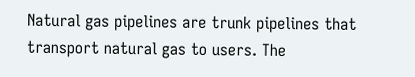Natural gas pipelines are trunk pipelines that transport natural gas to users. The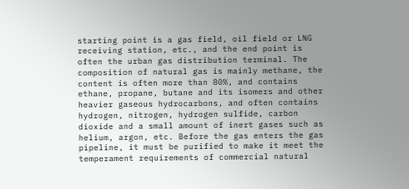starting point is a gas field, oil field or LNG receiving station, etc., and the end point is often the urban gas distribution terminal. The composition of natural gas is mainly methane, the content is often more than 80%, and contains ethane, propane, butane and its isomers and other heavier gaseous hydrocarbons, and often contains hydrogen, nitrogen, hydrogen sulfide, carbon dioxide and a small amount of inert gases such as helium, argon, etc. Before the gas enters the gas pipeline, it must be purified to make it meet the temperament requirements of commercial natural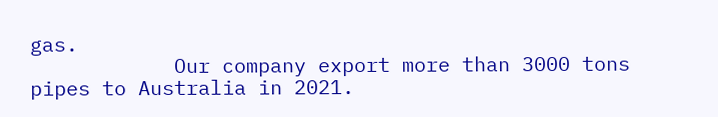gas.
            Our company export more than 3000 tons pipes to Australia in 2021.